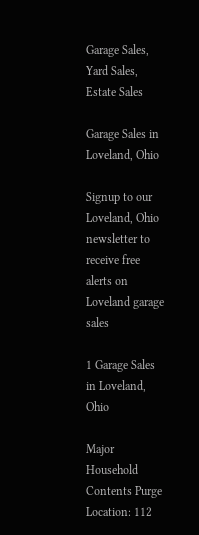Garage Sales, Yard Sales, Estate Sales

Garage Sales in Loveland, Ohio

Signup to our Loveland, Ohio newsletter to receive free alerts on Loveland garage sales

1 Garage Sales in Loveland, Ohio

Major Household Contents Purge
Location: 112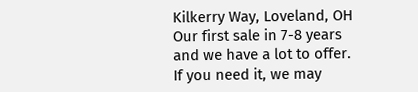Kilkerry Way, Loveland, OH
Our first sale in 7-8 years and we have a lot to offer. If you need it, we may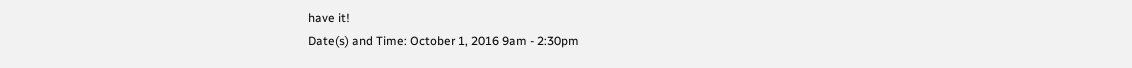have it!
Date(s) and Time: October 1, 2016 9am - 2:30pm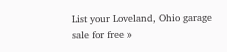List your Loveland, Ohio garage sale for free »